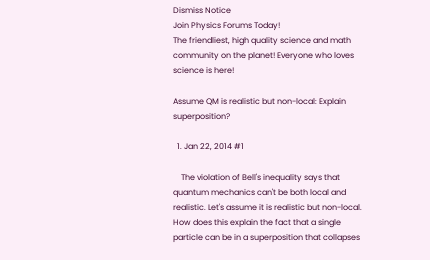Dismiss Notice
Join Physics Forums Today!
The friendliest, high quality science and math community on the planet! Everyone who loves science is here!

Assume QM is realistic but non-local: Explain superposition?

  1. Jan 22, 2014 #1

    The violation of Bell's inequality says that quantum mechanics can't be both local and realistic. Let's assume it is realistic but non-local. How does this explain the fact that a single particle can be in a superposition that collapses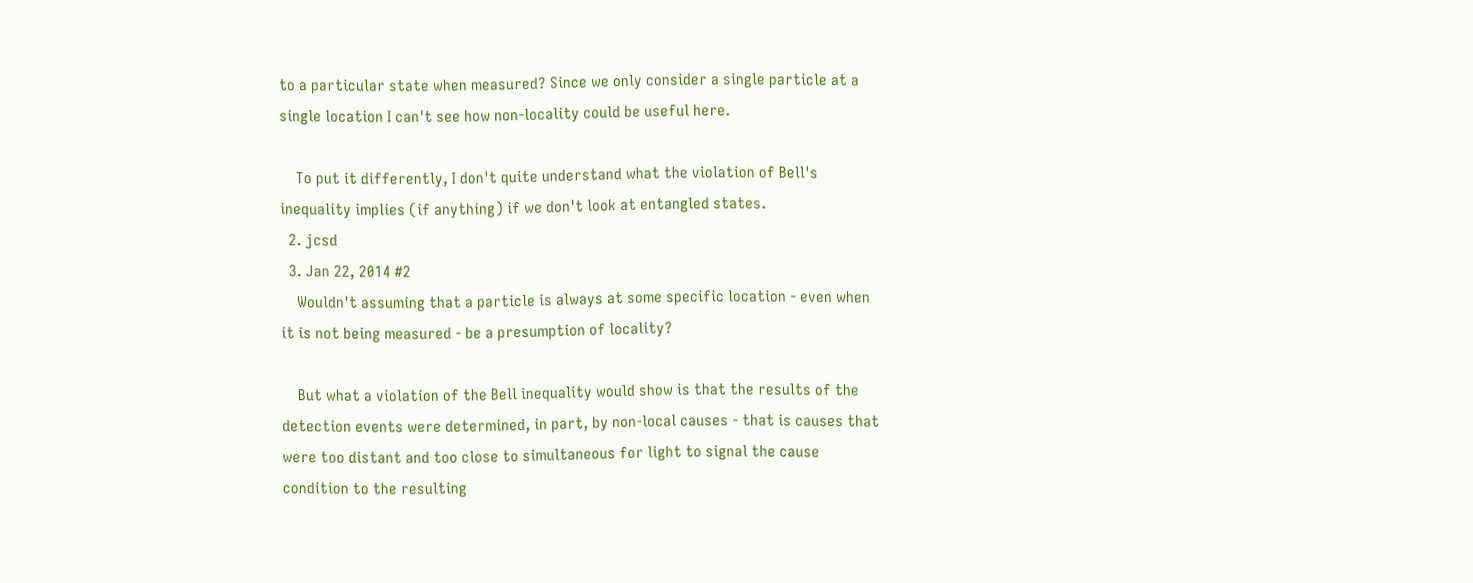to a particular state when measured? Since we only consider a single particle at a single location I can't see how non-locality could be useful here.

    To put it differently, I don't quite understand what the violation of Bell's inequality implies (if anything) if we don't look at entangled states.
  2. jcsd
  3. Jan 22, 2014 #2
    Wouldn't assuming that a particle is always at some specific location - even when it is not being measured - be a presumption of locality?

    But what a violation of the Bell inequality would show is that the results of the detection events were determined, in part, by non-local causes - that is causes that were too distant and too close to simultaneous for light to signal the cause condition to the resulting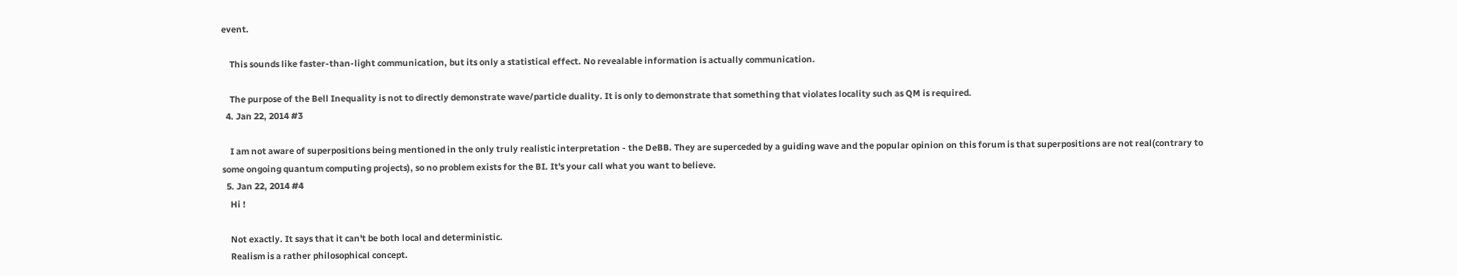event.

    This sounds like faster-than-light communication, but its only a statistical effect. No revealable information is actually communication.

    The purpose of the Bell Inequality is not to directly demonstrate wave/particle duality. It is only to demonstrate that something that violates locality such as QM is required.
  4. Jan 22, 2014 #3

    I am not aware of superpositions being mentioned in the only truly realistic interpretation - the DeBB. They are superceded by a guiding wave and the popular opinion on this forum is that superpositions are not real(contrary to some ongoing quantum computing projects), so no problem exists for the BI. It's your call what you want to believe.
  5. Jan 22, 2014 #4
    Hi !

    Not exactly. It says that it can't be both local and deterministic.
    Realism is a rather philosophical concept.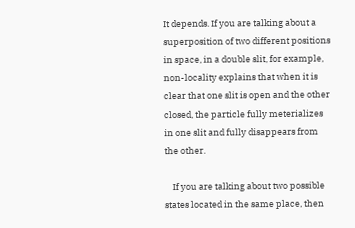It depends. If you are talking about a superposition of two different positions in space, in a double slit, for example, non-locality explains that when it is clear that one slit is open and the other closed, the particle fully meterializes in one slit and fully disappears from the other.

    If you are talking about two possible states located in the same place, then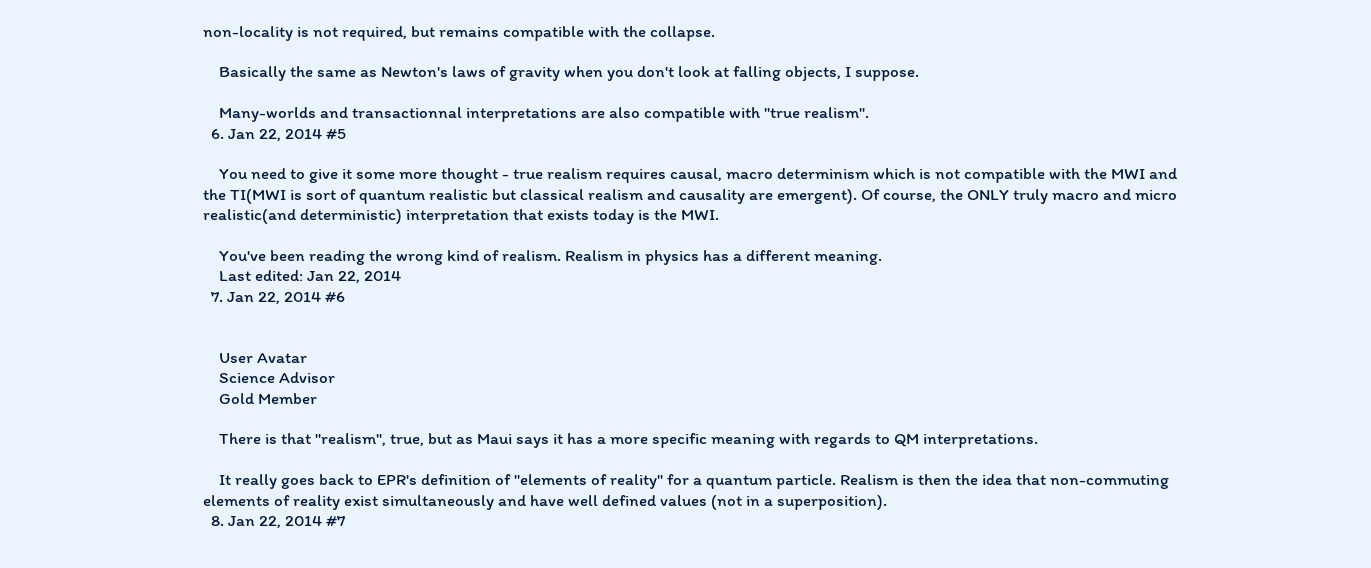non-locality is not required, but remains compatible with the collapse.

    Basically the same as Newton's laws of gravity when you don't look at falling objects, I suppose.

    Many-worlds and transactionnal interpretations are also compatible with "true realism".
  6. Jan 22, 2014 #5

    You need to give it some more thought - true realism requires causal, macro determinism which is not compatible with the MWI and the TI(MWI is sort of quantum realistic but classical realism and causality are emergent). Of course, the ONLY truly macro and micro realistic(and deterministic) interpretation that exists today is the MWI.

    You've been reading the wrong kind of realism. Realism in physics has a different meaning.
    Last edited: Jan 22, 2014
  7. Jan 22, 2014 #6


    User Avatar
    Science Advisor
    Gold Member

    There is that "realism", true, but as Maui says it has a more specific meaning with regards to QM interpretations.

    It really goes back to EPR's definition of "elements of reality" for a quantum particle. Realism is then the idea that non-commuting elements of reality exist simultaneously and have well defined values (not in a superposition).
  8. Jan 22, 2014 #7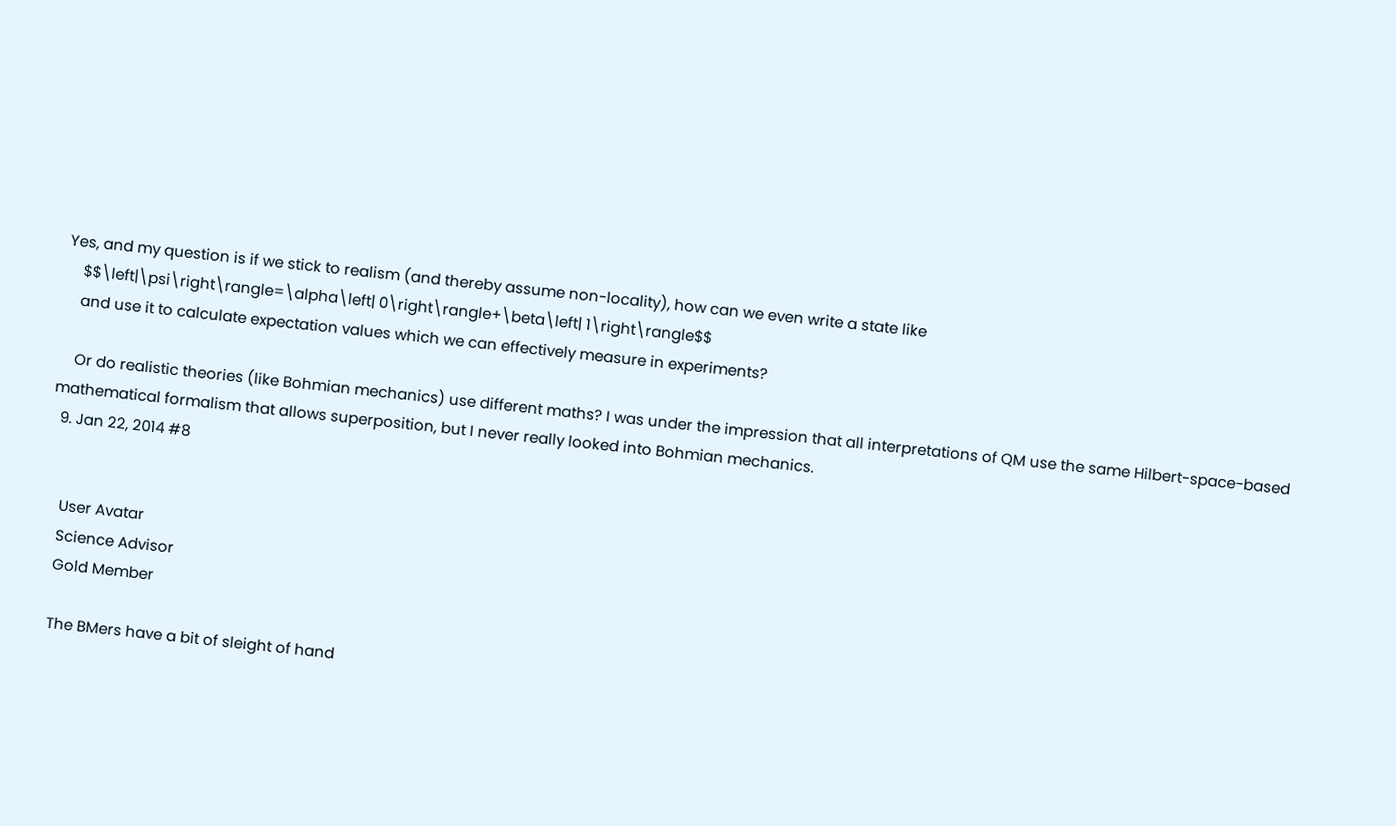Yes, and my question is if we stick to realism (and thereby assume non-locality), how can we even write a state like
    $$\left|\psi\right\rangle=\alpha\left| 0\right\rangle+\beta\left| 1\right\rangle$$
    and use it to calculate expectation values which we can effectively measure in experiments?

    Or do realistic theories (like Bohmian mechanics) use different maths? I was under the impression that all interpretations of QM use the same Hilbert-space-based mathematical formalism that allows superposition, but I never really looked into Bohmian mechanics.
  9. Jan 22, 2014 #8


    User Avatar
    Science Advisor
    Gold Member

    The BMers have a bit of sleight of hand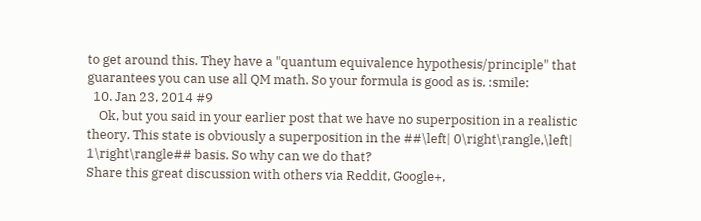to get around this. They have a "quantum equivalence hypothesis/principle" that guarantees you can use all QM math. So your formula is good as is. :smile:
  10. Jan 23, 2014 #9
    Ok, but you said in your earlier post that we have no superposition in a realistic theory. This state is obviously a superposition in the ##\left| 0\right\rangle,\left| 1\right\rangle## basis. So why can we do that?
Share this great discussion with others via Reddit, Google+,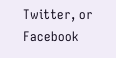Twitter, or Facebook